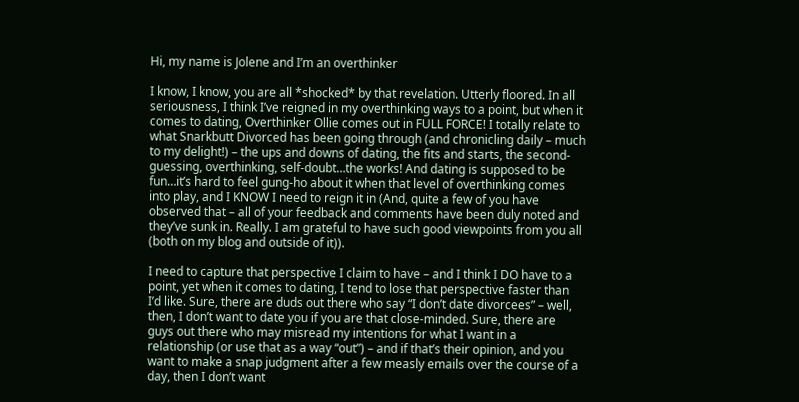Hi, my name is Jolene and I’m an overthinker

I know, I know, you are all *shocked* by that revelation. Utterly floored. In all seriousness, I think I’ve reigned in my overthinking ways to a point, but when it comes to dating, Overthinker Ollie comes out in FULL FORCE! I totally relate to what Snarkbutt Divorced has been going through (and chronicling daily – much to my delight!) – the ups and downs of dating, the fits and starts, the second-guessing, overthinking, self-doubt…the works! And dating is supposed to be fun…it’s hard to feel gung-ho about it when that level of overthinking comes into play, and I KNOW I need to reign it in (And, quite a few of you have observed that – all of your feedback and comments have been duly noted and they’ve sunk in. Really. I am grateful to have such good viewpoints from you all (both on my blog and outside of it)).

I need to capture that perspective I claim to have – and I think I DO have to a point, yet when it comes to dating, I tend to lose that perspective faster than I’d like. Sure, there are duds out there who say “I don’t date divorcees” – well, then, I don’t want to date you if you are that close-minded. Sure, there are guys out there who may misread my intentions for what I want in a relationship (or use that as a way “out”) – and if that’s their opinion, and you want to make a snap judgment after a few measly emails over the course of a day, then I don’t want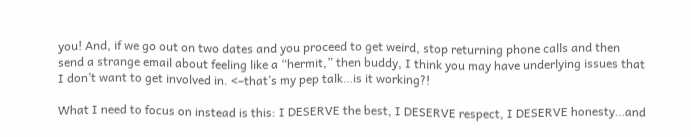you! And, if we go out on two dates and you proceed to get weird, stop returning phone calls and then send a strange email about feeling like a “hermit,” then buddy, I think you may have underlying issues that I don’t want to get involved in. <–that’s my pep talk…is it working?!

What I need to focus on instead is this: I DESERVE the best, I DESERVE respect, I DESERVE honesty…and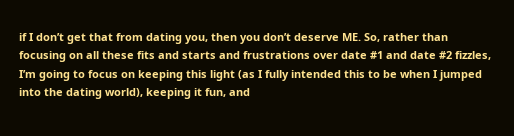if I don’t get that from dating you, then you don’t deserve ME. So, rather than focusing on all these fits and starts and frustrations over date #1 and date #2 fizzles, I’m going to focus on keeping this light (as I fully intended this to be when I jumped into the dating world), keeping it fun, and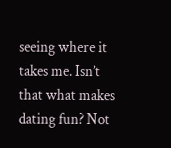seeing where it takes me. Isn’t that what makes dating fun? Not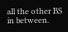all the other BS in between.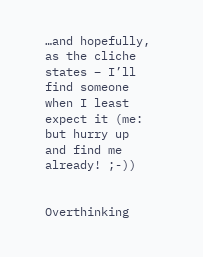…and hopefully, as the cliche states – I’ll find someone when I least expect it (me: but hurry up and find me already! ;-))


Overthinking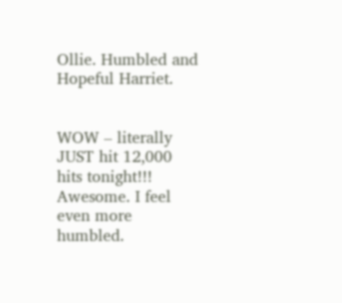Ollie. Humbled and Hopeful Harriet.


WOW – literally JUST hit 12,000 hits tonight!!! Awesome. I feel even more humbled.